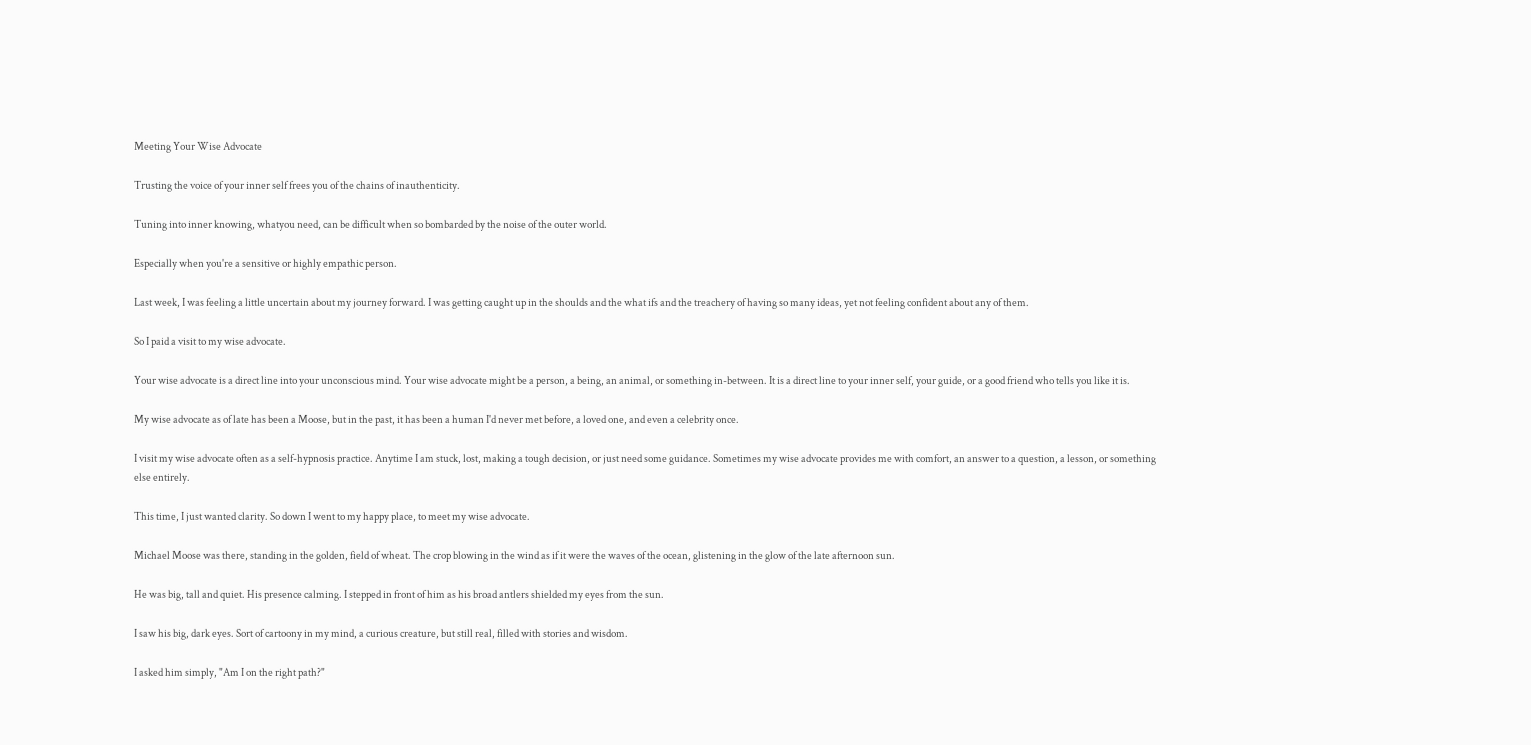Meeting Your Wise Advocate

Trusting the voice of your inner self frees you of the chains of inauthenticity.

Tuning into inner knowing, whatyou need, can be difficult when so bombarded by the noise of the outer world.

Especially when you're a sensitive or highly empathic person.

Last week, I was feeling a little uncertain about my journey forward. I was getting caught up in the shoulds and the what ifs and the treachery of having so many ideas, yet not feeling confident about any of them.

So I paid a visit to my wise advocate.

Your wise advocate is a direct line into your unconscious mind. Your wise advocate might be a person, a being, an animal, or something in-between. It is a direct line to your inner self, your guide, or a good friend who tells you like it is.

My wise advocate as of late has been a Moose, but in the past, it has been a human I'd never met before, a loved one, and even a celebrity once.

I visit my wise advocate often as a self-hypnosis practice. Anytime I am stuck, lost, making a tough decision, or just need some guidance. Sometimes my wise advocate provides me with comfort, an answer to a question, a lesson, or something else entirely.

This time, I just wanted clarity. So down I went to my happy place, to meet my wise advocate.

Michael Moose was there, standing in the golden, field of wheat. The crop blowing in the wind as if it were the waves of the ocean, glistening in the glow of the late afternoon sun.

He was big, tall and quiet. His presence calming. I stepped in front of him as his broad antlers shielded my eyes from the sun.

I saw his big, dark eyes. Sort of cartoony in my mind, a curious creature, but still real, filled with stories and wisdom.

I asked him simply, "Am I on the right path?"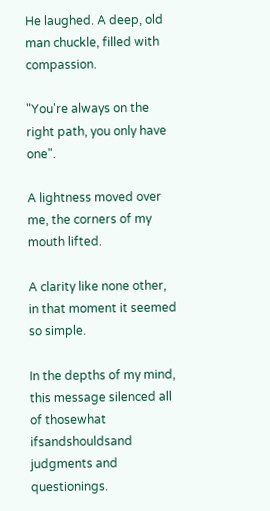He laughed. A deep, old man chuckle, filled with compassion.

"You're always on the right path, you only have one".

A lightness moved over me, the corners of my mouth lifted.

A clarity like none other, in that moment it seemed so simple.

In the depths of my mind, this message silenced all of thosewhat ifsandshouldsand judgments and questionings.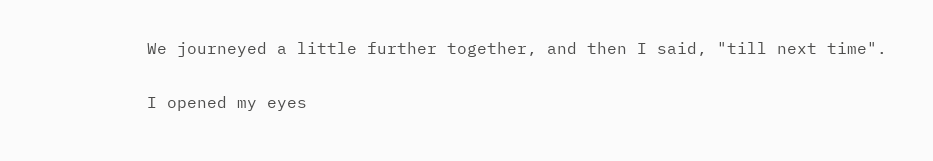We journeyed a little further together, and then I said, "till next time".

I opened my eyes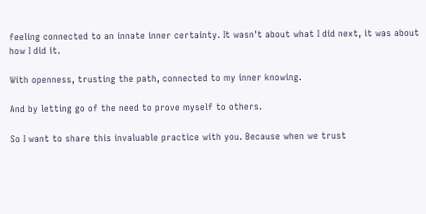feeling connected to an innate inner certainty. It wasn't about what I did next, it was about how I did it.

With openness, trusting the path, connected to my inner knowing.

And by letting go of the need to prove myself to others.

So I want to share this invaluable practice with you. Because when we trust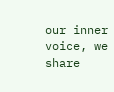our inner voice, we share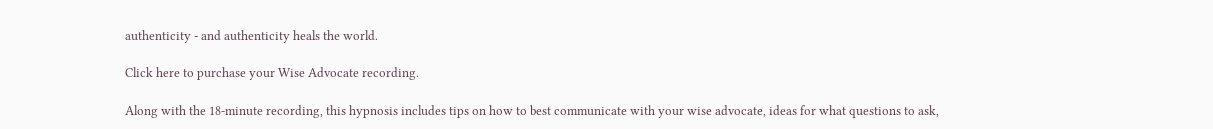authenticity - and authenticity heals the world.

Click here to purchase your Wise Advocate recording.

Along with the 18-minute recording, this hypnosis includes tips on how to best communicate with your wise advocate, ideas for what questions to ask,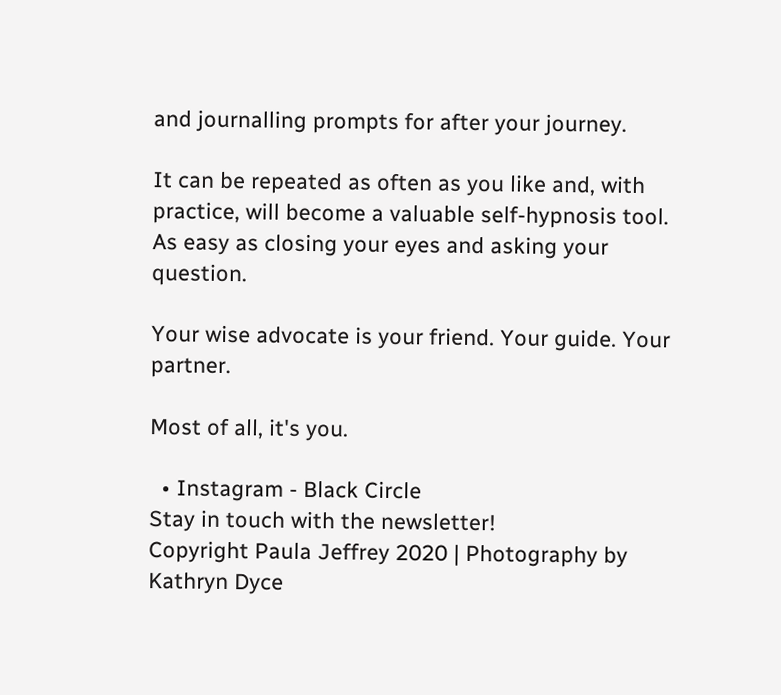and journalling prompts for after your journey.

It can be repeated as often as you like and, with practice, will become a valuable self-hypnosis tool. As easy as closing your eyes and asking your question.

Your wise advocate is your friend. Your guide. Your partner.

Most of all, it's you.

  • Instagram - Black Circle
Stay in touch with the newsletter!
Copyright Paula Jeffrey 2020 | Photography by Kathryn Dyce